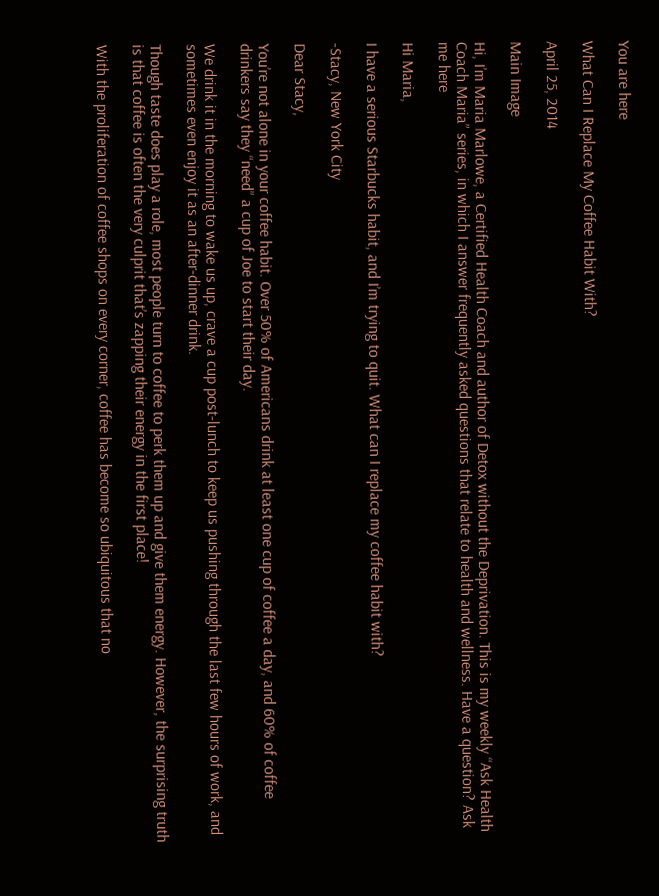You are here

What Can I Replace My Coffee Habit With?

April 25, 2014

Main Image

Hi, I’m Maria Marlowe, a Certified Health Coach and author of Detox without the Deprivation. This is my weekly “Ask Health Coach Maria” series, in which I answer frequently asked questions that relate to health and wellness. Have a question? Ask me here

Hi Maria,

I have a serious Starbucks habit, and I’m trying to quit. What can I replace my coffee habit with?

-Stacy, New York City

Dear Stacy,

You’re not alone in your coffee habit. Over 50% of Americans drink at least one cup of coffee a day, and 60% of coffee drinkers say they “need” a cup of Joe to start their day.

We drink it in the morning to wake us up, crave a cup post-lunch to keep us pushing through the last few hours of work, and sometimes even enjoy it as an after-dinner drink.

Though taste does play a role, most people turn to coffee to perk them up and give them energy. However, the surprising truth is that coffee is often the very culprit that’s zapping their energy in the first place!

With the proliferation of coffee shops on every corner, coffee has become so ubiquitous that no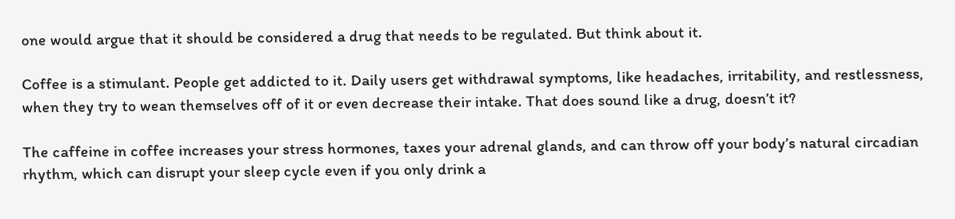one would argue that it should be considered a drug that needs to be regulated. But think about it.

Coffee is a stimulant. People get addicted to it. Daily users get withdrawal symptoms, like headaches, irritability, and restlessness, when they try to wean themselves off of it or even decrease their intake. That does sound like a drug, doesn’t it?

The caffeine in coffee increases your stress hormones, taxes your adrenal glands, and can throw off your body’s natural circadian rhythm, which can disrupt your sleep cycle even if you only drink a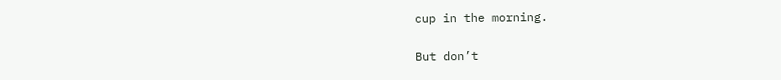cup in the morning.

But don’t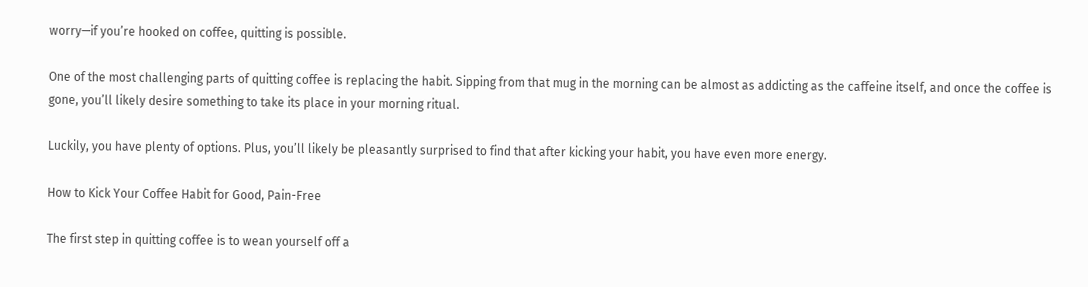worry—if you’re hooked on coffee, quitting is possible.

One of the most challenging parts of quitting coffee is replacing the habit. Sipping from that mug in the morning can be almost as addicting as the caffeine itself, and once the coffee is gone, you’ll likely desire something to take its place in your morning ritual.

Luckily, you have plenty of options. Plus, you’ll likely be pleasantly surprised to find that after kicking your habit, you have even more energy.

How to Kick Your Coffee Habit for Good, Pain-Free

The first step in quitting coffee is to wean yourself off a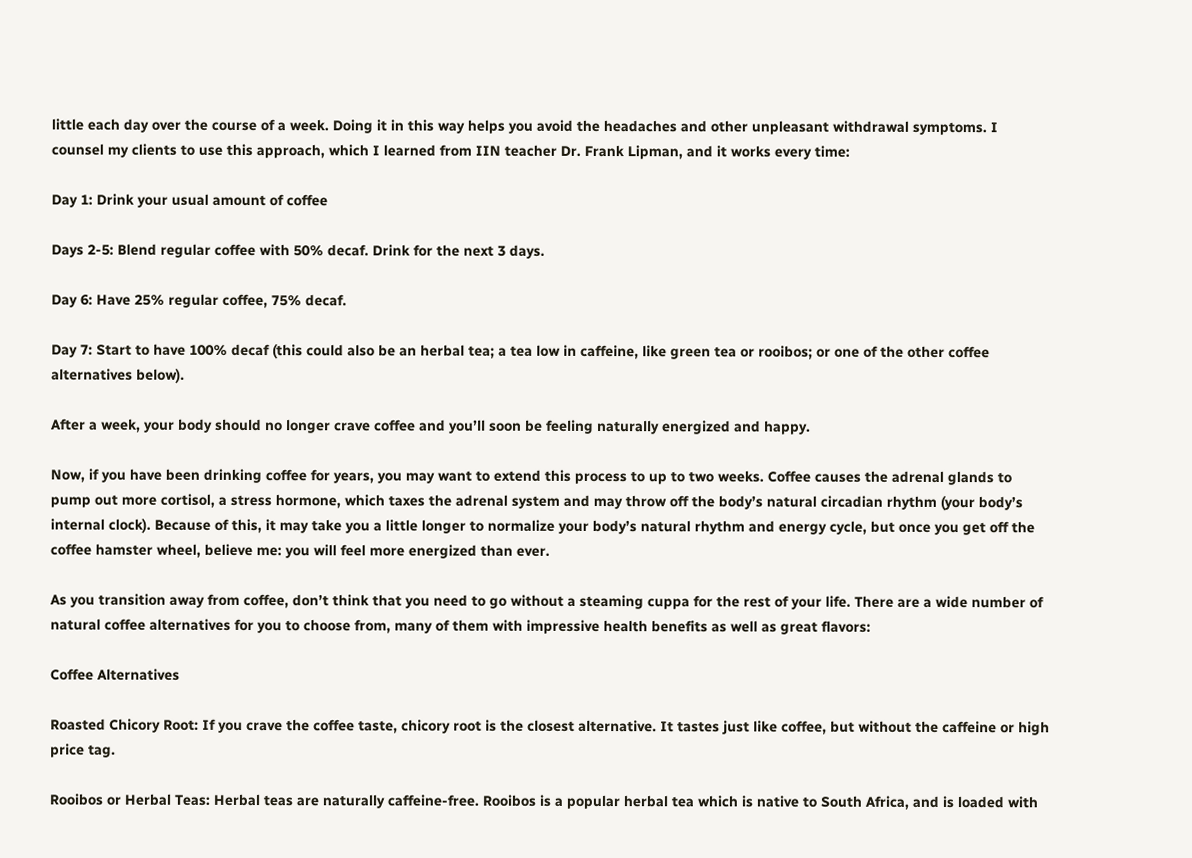little each day over the course of a week. Doing it in this way helps you avoid the headaches and other unpleasant withdrawal symptoms. I counsel my clients to use this approach, which I learned from IIN teacher Dr. Frank Lipman, and it works every time:

Day 1: Drink your usual amount of coffee

Days 2-5: Blend regular coffee with 50% decaf. Drink for the next 3 days.

Day 6: Have 25% regular coffee, 75% decaf.

Day 7: Start to have 100% decaf (this could also be an herbal tea; a tea low in caffeine, like green tea or rooibos; or one of the other coffee alternatives below).

After a week, your body should no longer crave coffee and you’ll soon be feeling naturally energized and happy.

Now, if you have been drinking coffee for years, you may want to extend this process to up to two weeks. Coffee causes the adrenal glands to pump out more cortisol, a stress hormone, which taxes the adrenal system and may throw off the body’s natural circadian rhythm (your body’s internal clock). Because of this, it may take you a little longer to normalize your body’s natural rhythm and energy cycle, but once you get off the coffee hamster wheel, believe me: you will feel more energized than ever.

As you transition away from coffee, don’t think that you need to go without a steaming cuppa for the rest of your life. There are a wide number of natural coffee alternatives for you to choose from, many of them with impressive health benefits as well as great flavors:

Coffee Alternatives

Roasted Chicory Root: If you crave the coffee taste, chicory root is the closest alternative. It tastes just like coffee, but without the caffeine or high price tag.

Rooibos or Herbal Teas: Herbal teas are naturally caffeine-free. Rooibos is a popular herbal tea which is native to South Africa, and is loaded with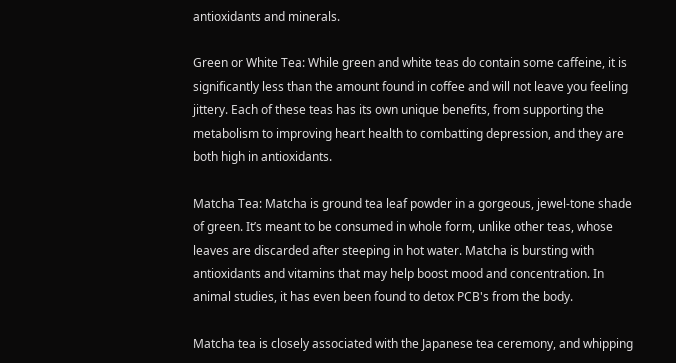antioxidants and minerals.

Green or White Tea: While green and white teas do contain some caffeine, it is significantly less than the amount found in coffee and will not leave you feeling jittery. Each of these teas has its own unique benefits, from supporting the metabolism to improving heart health to combatting depression, and they are both high in antioxidants.

Matcha Tea: Matcha is ground tea leaf powder in a gorgeous, jewel-tone shade of green. It’s meant to be consumed in whole form, unlike other teas, whose leaves are discarded after steeping in hot water. Matcha is bursting with antioxidants and vitamins that may help boost mood and concentration. In animal studies, it has even been found to detox PCB's from the body.

Matcha tea is closely associated with the Japanese tea ceremony, and whipping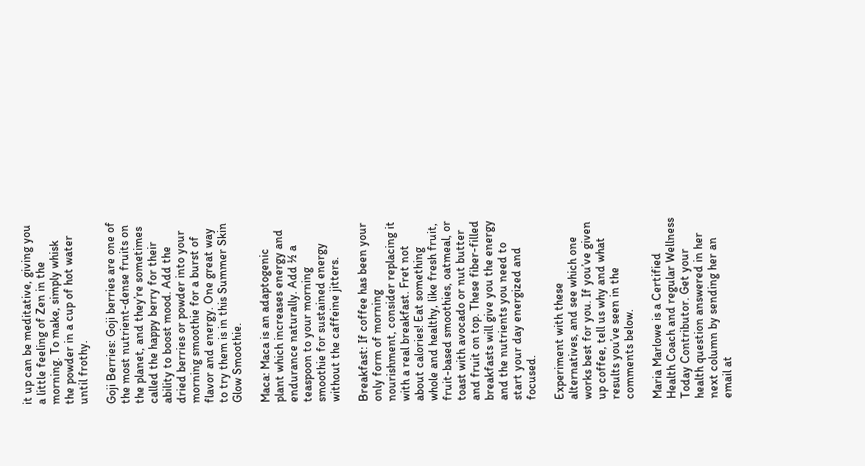it up can be meditative, giving you a little feeling of Zen in the morning. To make, simply whisk the powder in a cup of hot water until frothy.

Goji Berries: Goji berries are one of the most nutrient-dense fruits on the planet, and they’re sometimes called the happy berry for their ability to boost mood. Add the dried berries or powder into your morning smoothie for a burst of flavor and energy. One great way to try them is in this Summer Skin Glow Smoothie.

Maca: Maca is an adaptogenic plant which increases energy and endurance naturally. Add ½ a teaspoon to your morning smoothie for sustained energy without the caffeine jitters.

Breakfast: If coffee has been your only form of morning nourishment, consider replacing it with a real breakfast. Fret not about calories! Eat something whole and healthy, like fresh fruit, fruit-based smoothies, oatmeal, or toast with avocado or nut butter and fruit on top. These fiber-filled breakfasts will give you the energy and the nutrients you need to start your day energized and focused.

Experiment with these alternatives, and see which one works best for you. If you’ve given up coffee, tell us why and what results you’ve seen in the comments below.

Maria Marlowe is a Certified Health Coach and regular Wellness Today Contributor. Get your health question answered in her next column by sending her an email at